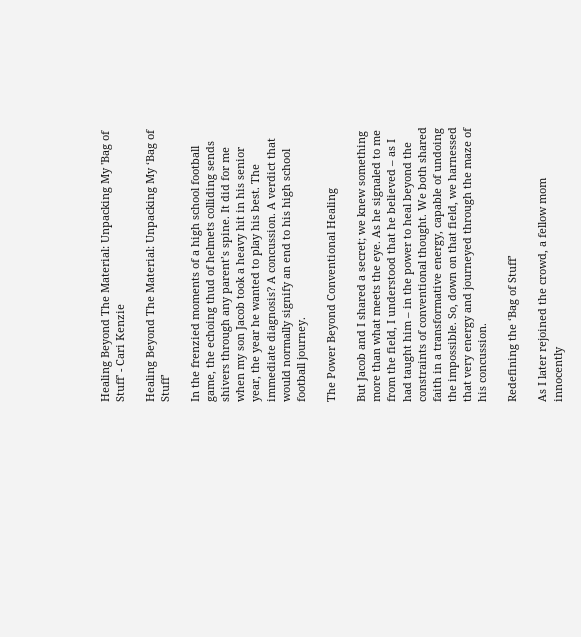Healing Beyond The Material: Unpacking My 'Bag of Stuff' - Cari Kenzie

Healing Beyond The Material: Unpacking My ‘Bag of Stuff’

In the frenzied moments of a high school football game, the echoing thud of helmets colliding sends shivers through any parent’s spine. It did for me when my son Jacob took a heavy hit in his senior year, the year he wanted to play his best. The immediate diagnosis? A concussion. A verdict that would normally signify an end to his high school football journey.

The Power Beyond Conventional Healing

But Jacob and I shared a secret; we knew something more than what meets the eye. As he signaled to me from the field, I understood that he believed – as I had taught him – in the power to heal beyond the constraints of conventional thought. We both shared faith in a transformative energy, capable of undoing the impossible. So, down on that field, we harnessed that very energy and journeyed through the maze of his concussion.

Redefining the ‘Bag of Stuff’

As I later rejoined the crowd, a fellow mom innocently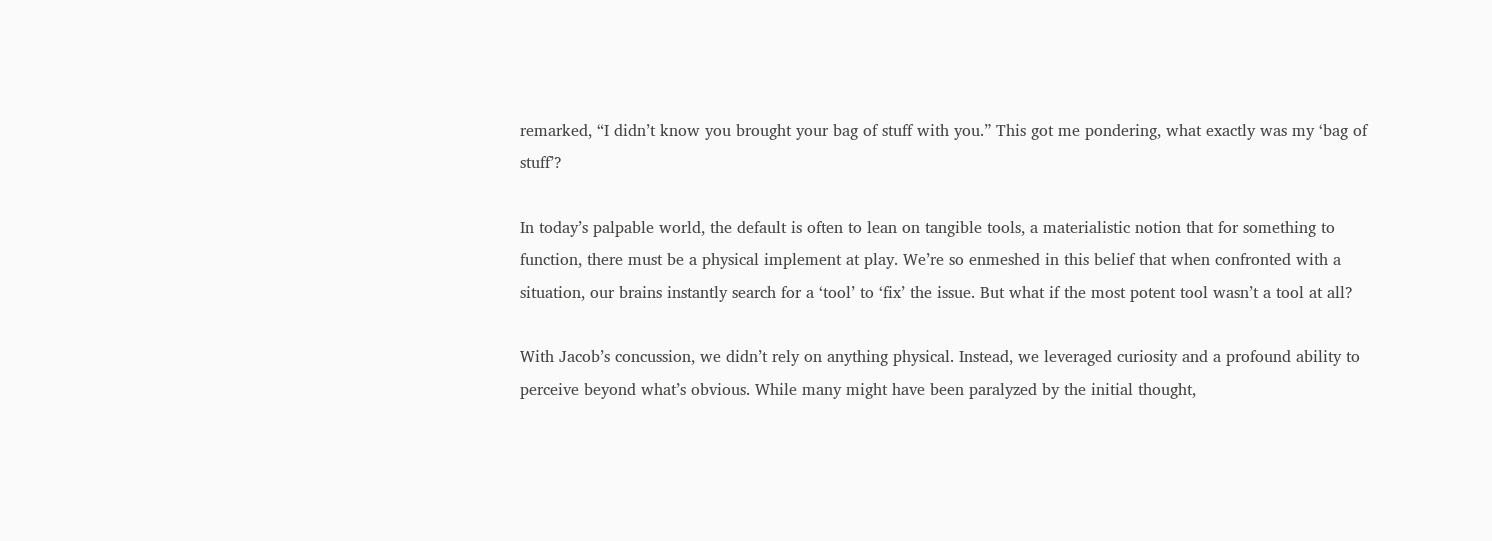remarked, “I didn’t know you brought your bag of stuff with you.” This got me pondering, what exactly was my ‘bag of stuff’?

In today’s palpable world, the default is often to lean on tangible tools, a materialistic notion that for something to function, there must be a physical implement at play. We’re so enmeshed in this belief that when confronted with a situation, our brains instantly search for a ‘tool’ to ‘fix’ the issue. But what if the most potent tool wasn’t a tool at all?

With Jacob’s concussion, we didn’t rely on anything physical. Instead, we leveraged curiosity and a profound ability to perceive beyond what’s obvious. While many might have been paralyzed by the initial thought,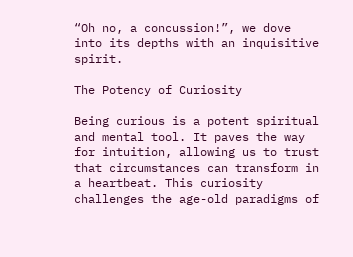“Oh no, a concussion!”, we dove into its depths with an inquisitive spirit.

The Potency of Curiosity

Being curious is a potent spiritual and mental tool. It paves the way for intuition, allowing us to trust that circumstances can transform in a heartbeat. This curiosity challenges the age-old paradigms of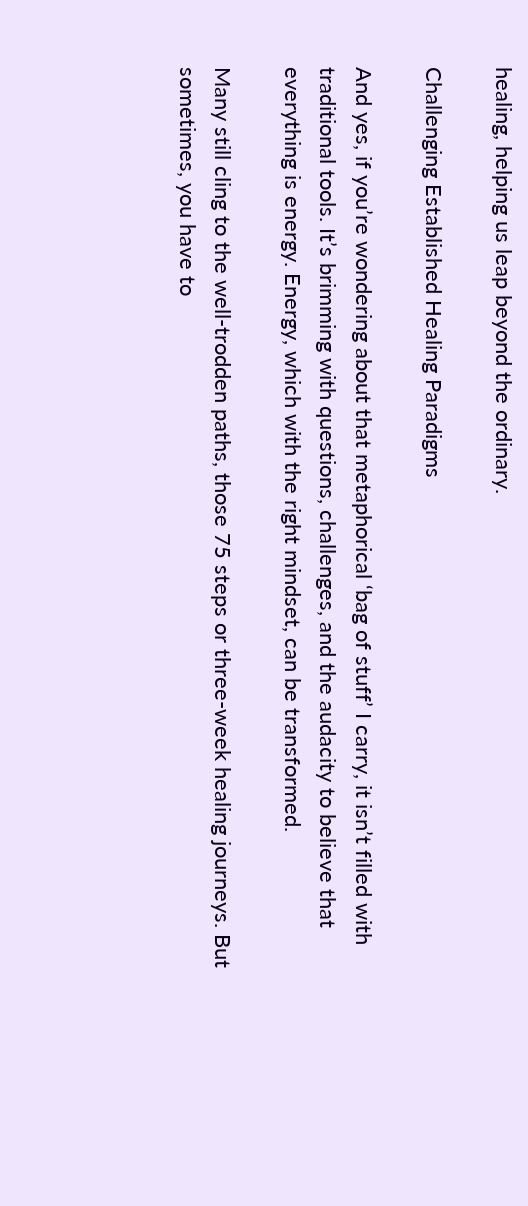healing, helping us leap beyond the ordinary.

Challenging Established Healing Paradigms

And yes, if you’re wondering about that metaphorical ‘bag of stuff’ I carry, it isn’t filled with traditional tools. It’s brimming with questions, challenges, and the audacity to believe that everything is energy. Energy, which with the right mindset, can be transformed.

Many still cling to the well-trodden paths, those 75 steps or three-week healing journeys. But sometimes, you have to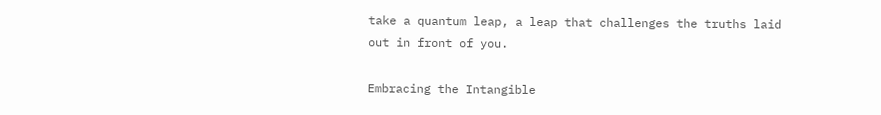take a quantum leap, a leap that challenges the truths laid out in front of you.

Embracing the Intangible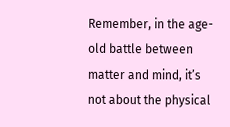Remember, in the age-old battle between matter and mind, it’s not about the physical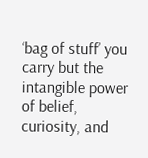‘bag of stuff’ you carry but the intangible power of belief, curiosity, and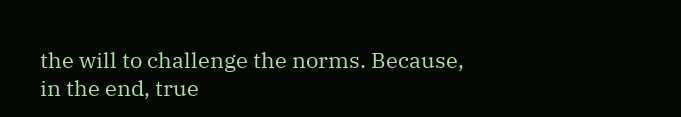the will to challenge the norms. Because, in the end, true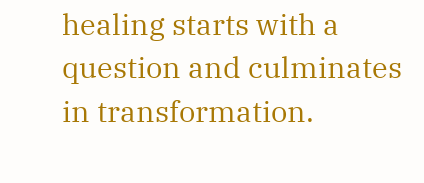healing starts with a question and culminates in transformation.